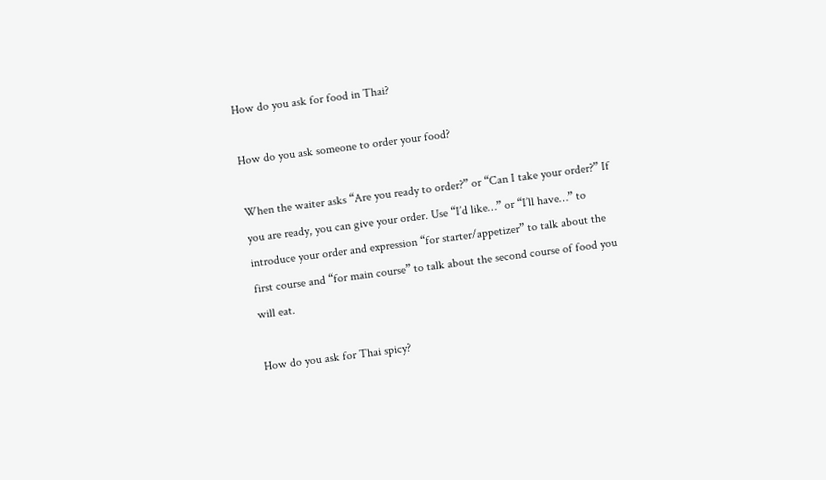How do you ask for food in Thai?

How do you ask someone to order your food?

When the waiter asks “Are you ready to order?” or “Can I take your order?” If you are ready, you can give your order. Use “I’d like…” or “I’ll have…” to introduce your order and expression “for starter/appetizer” to talk about the first course and “for main course” to talk about the second course of food you will eat.

How do you ask for Thai spicy?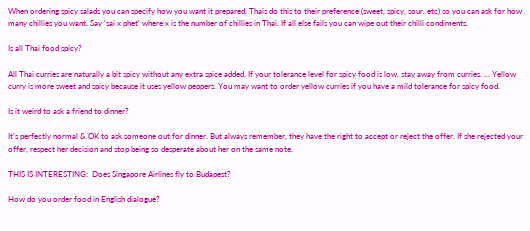When ordering spicy salads you can specify how you want it prepared. Thais do this to their preference (sweet, spicy, sour, etc) so you can ask for how many chillies you want. Say ‘sai x phet’ where x is the number of chillies in Thai. If all else fails you can wipe out their chilli condiments.

Is all Thai food spicy?

All Thai curries are naturally a bit spicy without any extra spice added. If your tolerance level for spicy food is low, stay away from curries. … Yellow curry is more sweet and spicy because it uses yellow peppers. You may want to order yellow curries if you have a mild tolerance for spicy food.

Is it weird to ask a friend to dinner?

It’s perfectly normal & OK to ask someone out for dinner. But always remember, they have the right to accept or reject the offer. If she rejected your offer, respect her decision and stop being so desperate about her on the same note.

THIS IS INTERESTING:  Does Singapore Airlines fly to Budapest?

How do you order food in English dialogue?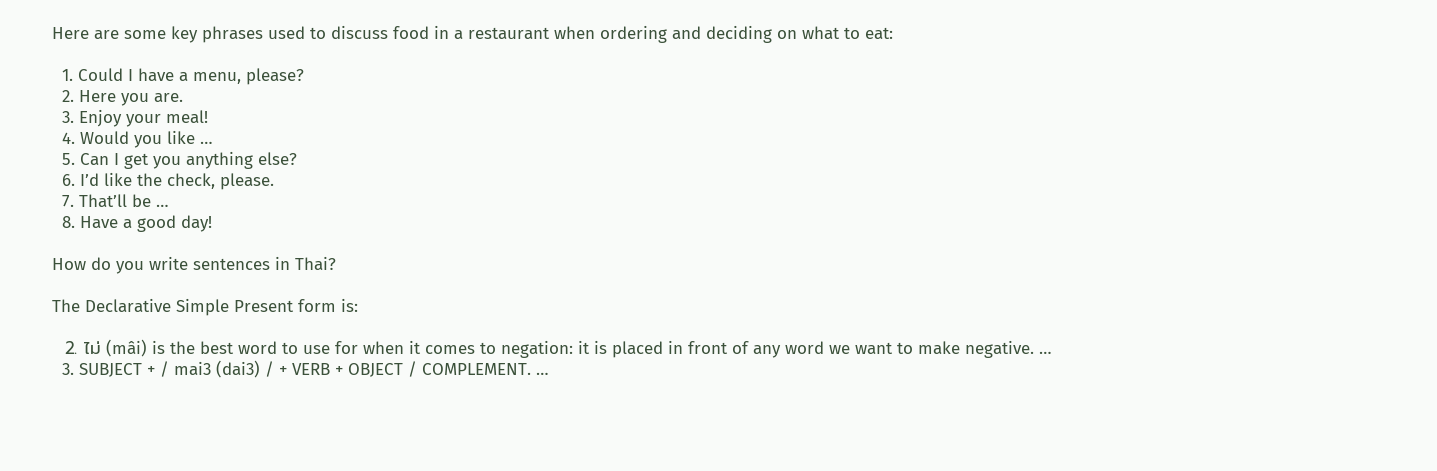Here are some key phrases used to discuss food in a restaurant when ordering and deciding on what to eat:

  1. Could I have a menu, please?
  2. Here you are.
  3. Enjoy your meal!
  4. Would you like …
  5. Can I get you anything else?
  6. I’d like the check, please.
  7. That’ll be …
  8. Have a good day!

How do you write sentences in Thai?

The Declarative Simple Present form is:

  2. ไม่ (mâi) is the best word to use for when it comes to negation: it is placed in front of any word we want to make negative. …
  3. SUBJECT + / mai3 (dai3) / + VERB + OBJECT / COMPLEMENT. …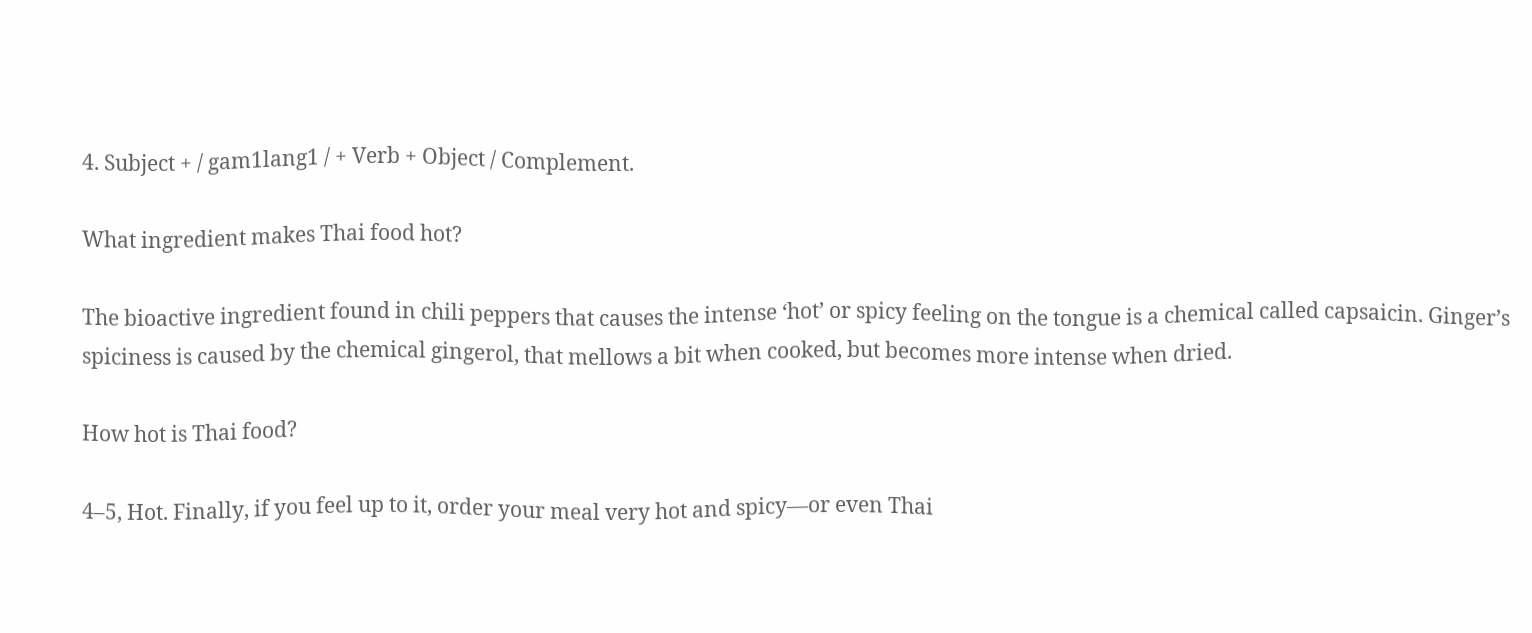4. Subject + / gam1lang1 / + Verb + Object / Complement.

What ingredient makes Thai food hot?

The bioactive ingredient found in chili peppers that causes the intense ‘hot’ or spicy feeling on the tongue is a chemical called capsaicin. Ginger’s spiciness is caused by the chemical gingerol, that mellows a bit when cooked, but becomes more intense when dried.

How hot is Thai food?

4–5, Hot. Finally, if you feel up to it, order your meal very hot and spicy—or even Thai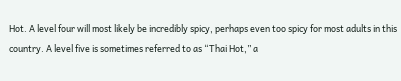Hot. A level four will most likely be incredibly spicy, perhaps even too spicy for most adults in this country. A level five is sometimes referred to as “Thai Hot,” a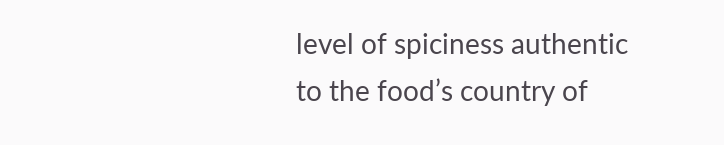level of spiciness authentic to the food’s country of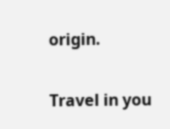origin.

Travel in you